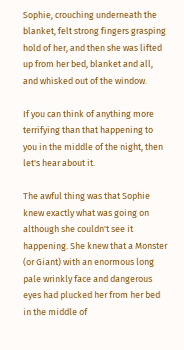Sophie, crouching underneath the blanket, felt strong fingers grasping hold of her, and then she was lifted up from her bed, blanket and all, and whisked out of the window.

If you can think of anything more terrifying than that happening to you in the middle of the night, then let's hear about it.

The awful thing was that Sophie knew exactly what was going on although she couldn't see it happening. She knew that a Monster (or Giant) with an enormous long pale wrinkly face and dangerous eyes had plucked her from her bed in the middle of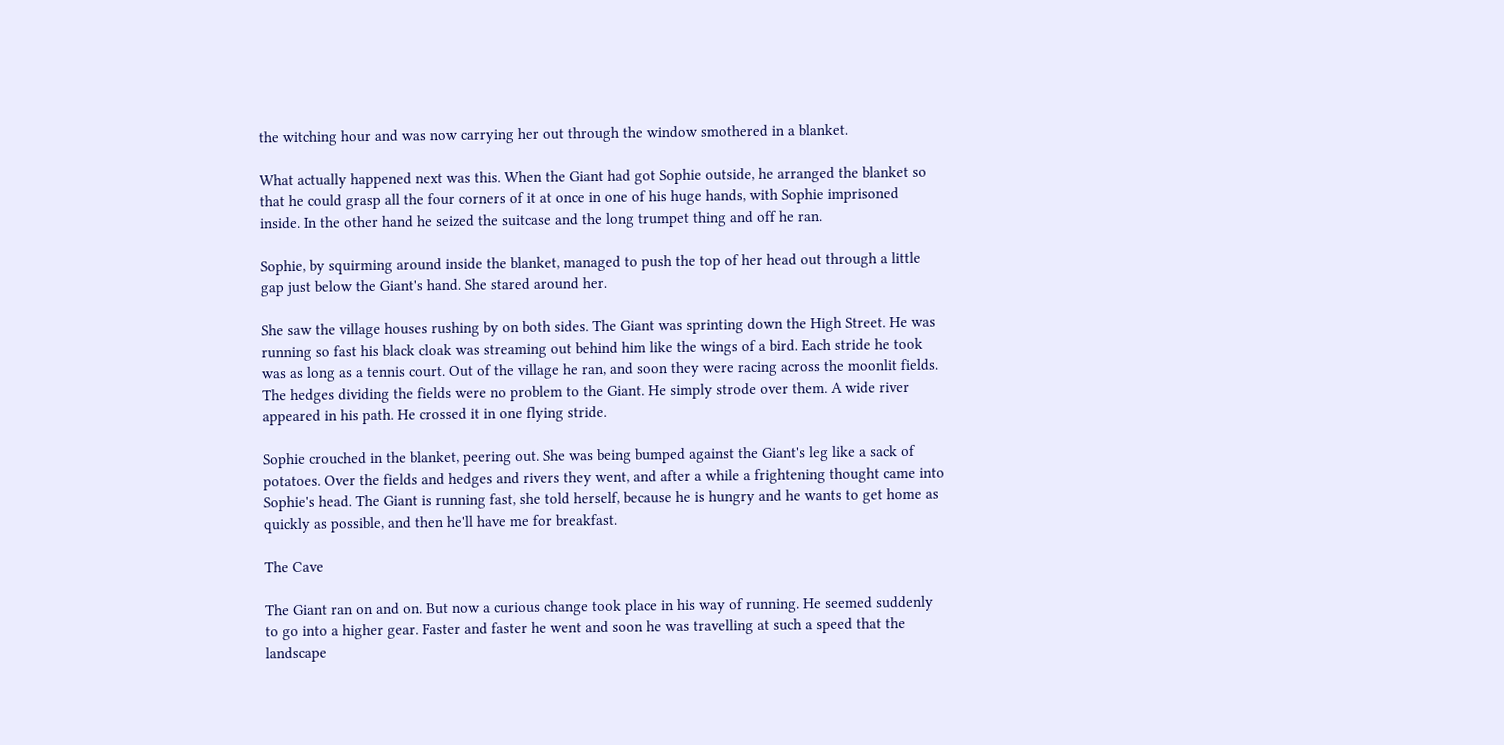the witching hour and was now carrying her out through the window smothered in a blanket.

What actually happened next was this. When the Giant had got Sophie outside, he arranged the blanket so that he could grasp all the four corners of it at once in one of his huge hands, with Sophie imprisoned inside. In the other hand he seized the suitcase and the long trumpet thing and off he ran.

Sophie, by squirming around inside the blanket, managed to push the top of her head out through a little gap just below the Giant's hand. She stared around her.

She saw the village houses rushing by on both sides. The Giant was sprinting down the High Street. He was running so fast his black cloak was streaming out behind him like the wings of a bird. Each stride he took was as long as a tennis court. Out of the village he ran, and soon they were racing across the moonlit fields. The hedges dividing the fields were no problem to the Giant. He simply strode over them. A wide river appeared in his path. He crossed it in one flying stride.

Sophie crouched in the blanket, peering out. She was being bumped against the Giant's leg like a sack of potatoes. Over the fields and hedges and rivers they went, and after a while a frightening thought came into Sophie's head. The Giant is running fast, she told herself, because he is hungry and he wants to get home as quickly as possible, and then he'll have me for breakfast.

The Cave

The Giant ran on and on. But now a curious change took place in his way of running. He seemed suddenly to go into a higher gear. Faster and faster he went and soon he was travelling at such a speed that the landscape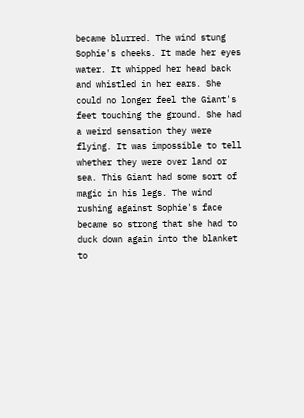became blurred. The wind stung Sophie's cheeks. It made her eyes water. It whipped her head back and whistled in her ears. She could no longer feel the Giant's feet touching the ground. She had a weird sensation they were flying. It was impossible to tell whether they were over land or sea. This Giant had some sort of magic in his legs. The wind rushing against Sophie's face became so strong that she had to duck down again into the blanket to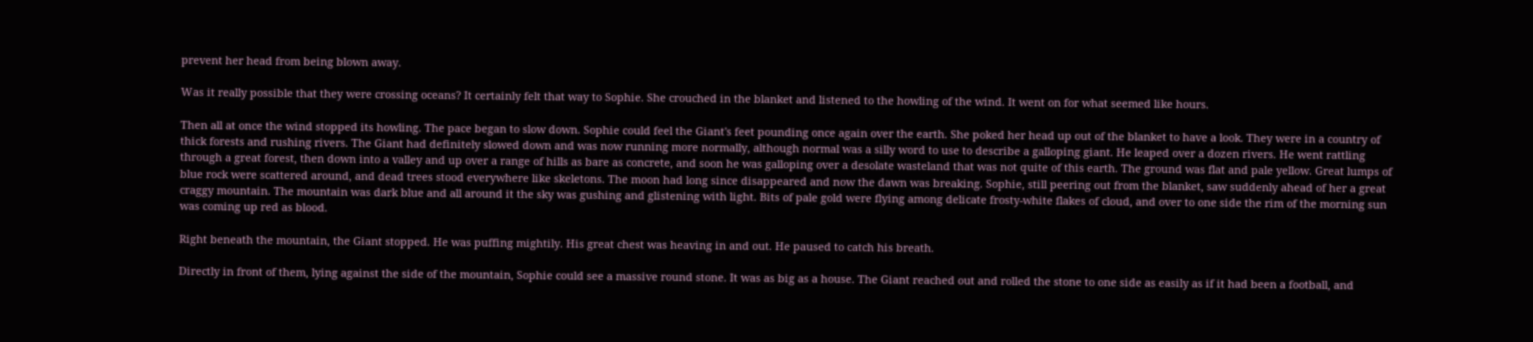prevent her head from being blown away.

Was it really possible that they were crossing oceans? It certainly felt that way to Sophie. She crouched in the blanket and listened to the howling of the wind. It went on for what seemed like hours.

Then all at once the wind stopped its howling. The pace began to slow down. Sophie could feel the Giant's feet pounding once again over the earth. She poked her head up out of the blanket to have a look. They were in a country of thick forests and rushing rivers. The Giant had definitely slowed down and was now running more normally, although normal was a silly word to use to describe a galloping giant. He leaped over a dozen rivers. He went rattling through a great forest, then down into a valley and up over a range of hills as bare as concrete, and soon he was galloping over a desolate wasteland that was not quite of this earth. The ground was flat and pale yellow. Great lumps of blue rock were scattered around, and dead trees stood everywhere like skeletons. The moon had long since disappeared and now the dawn was breaking. Sophie, still peering out from the blanket, saw suddenly ahead of her a great craggy mountain. The mountain was dark blue and all around it the sky was gushing and glistening with light. Bits of pale gold were flying among delicate frosty-white flakes of cloud, and over to one side the rim of the morning sun was coming up red as blood.

Right beneath the mountain, the Giant stopped. He was puffing mightily. His great chest was heaving in and out. He paused to catch his breath.

Directly in front of them, lying against the side of the mountain, Sophie could see a massive round stone. It was as big as a house. The Giant reached out and rolled the stone to one side as easily as if it had been a football, and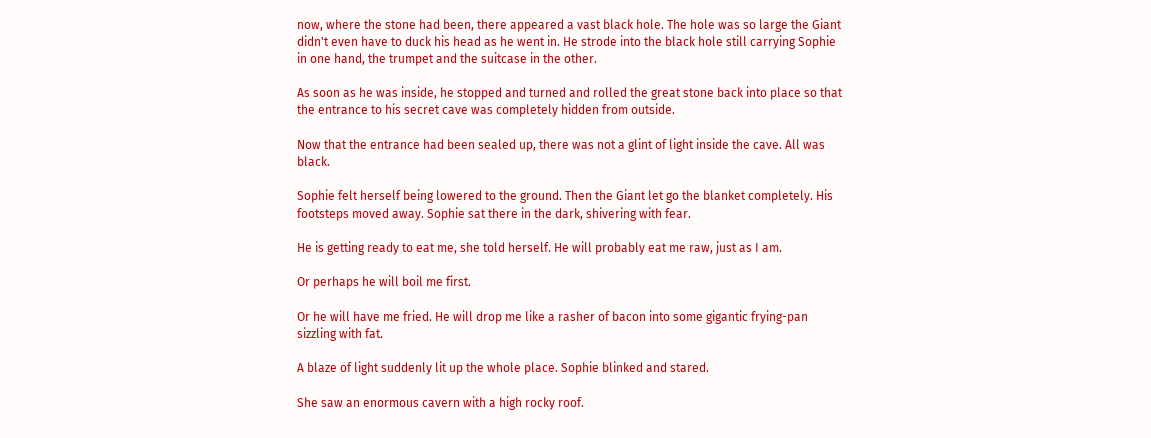now, where the stone had been, there appeared a vast black hole. The hole was so large the Giant didn't even have to duck his head as he went in. He strode into the black hole still carrying Sophie in one hand, the trumpet and the suitcase in the other.

As soon as he was inside, he stopped and turned and rolled the great stone back into place so that the entrance to his secret cave was completely hidden from outside.

Now that the entrance had been sealed up, there was not a glint of light inside the cave. All was black.

Sophie felt herself being lowered to the ground. Then the Giant let go the blanket completely. His footsteps moved away. Sophie sat there in the dark, shivering with fear.

He is getting ready to eat me, she told herself. He will probably eat me raw, just as I am.

Or perhaps he will boil me first.

Or he will have me fried. He will drop me like a rasher of bacon into some gigantic frying-pan sizzling with fat.

A blaze of light suddenly lit up the whole place. Sophie blinked and stared.

She saw an enormous cavern with a high rocky roof.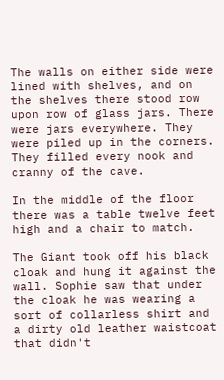The walls on either side were lined with shelves, and on the shelves there stood row upon row of glass jars. There were jars everywhere. They were piled up in the corners. They filled every nook and cranny of the cave.

In the middle of the floor there was a table twelve feet high and a chair to match.

The Giant took off his black cloak and hung it against the wall. Sophie saw that under the cloak he was wearing a sort of collarless shirt and a dirty old leather waistcoat that didn't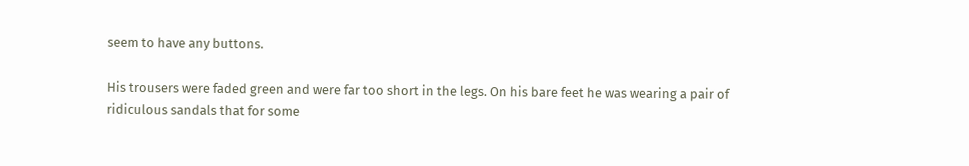seem to have any buttons.

His trousers were faded green and were far too short in the legs. On his bare feet he was wearing a pair of ridiculous sandals that for some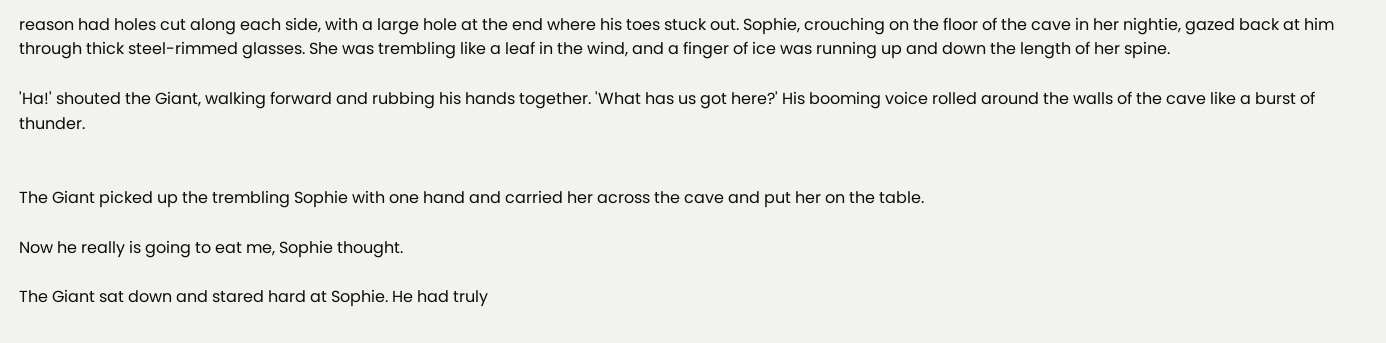reason had holes cut along each side, with a large hole at the end where his toes stuck out. Sophie, crouching on the floor of the cave in her nightie, gazed back at him through thick steel-rimmed glasses. She was trembling like a leaf in the wind, and a finger of ice was running up and down the length of her spine.

'Ha!' shouted the Giant, walking forward and rubbing his hands together. 'What has us got here?' His booming voice rolled around the walls of the cave like a burst of thunder.


The Giant picked up the trembling Sophie with one hand and carried her across the cave and put her on the table.

Now he really is going to eat me, Sophie thought.

The Giant sat down and stared hard at Sophie. He had truly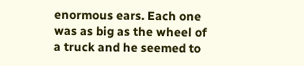enormous ears. Each one was as big as the wheel of a truck and he seemed to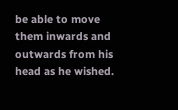be able to move them inwards and outwards from his head as he wished.